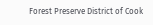Forest Preserve District of Cook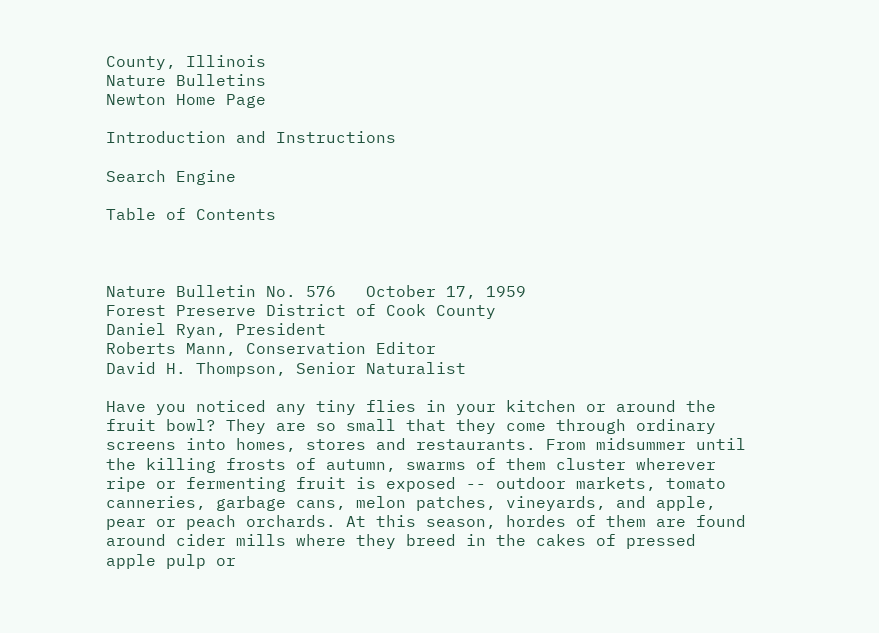County, Illinois
Nature Bulletins
Newton Home Page

Introduction and Instructions

Search Engine

Table of Contents



Nature Bulletin No. 576   October 17, 1959
Forest Preserve District of Cook County
Daniel Ryan, President
Roberts Mann, Conservation Editor
David H. Thompson, Senior Naturalist

Have you noticed any tiny flies in your kitchen or around the fruit bowl? They are so small that they come through ordinary screens into homes, stores and restaurants. From midsummer until the killing frosts of autumn, swarms of them cluster wherever ripe or fermenting fruit is exposed -- outdoor markets, tomato canneries, garbage cans, melon patches, vineyards, and apple, pear or peach orchards. At this season, hordes of them are found around cider mills where they breed in the cakes of pressed apple pulp or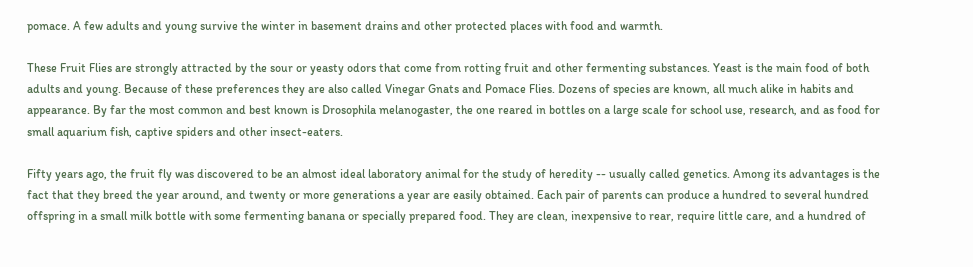pomace. A few adults and young survive the winter in basement drains and other protected places with food and warmth.

These Fruit Flies are strongly attracted by the sour or yeasty odors that come from rotting fruit and other fermenting substances. Yeast is the main food of both adults and young. Because of these preferences they are also called Vinegar Gnats and Pomace Flies. Dozens of species are known, all much alike in habits and appearance. By far the most common and best known is Drosophila melanogaster, the one reared in bottles on a large scale for school use, research, and as food for small aquarium fish, captive spiders and other insect-eaters.

Fifty years ago, the fruit fly was discovered to be an almost ideal laboratory animal for the study of heredity -- usually called genetics. Among its advantages is the fact that they breed the year around, and twenty or more generations a year are easily obtained. Each pair of parents can produce a hundred to several hundred offspring in a small milk bottle with some fermenting banana or specially prepared food. They are clean, inexpensive to rear, require little care, and a hundred of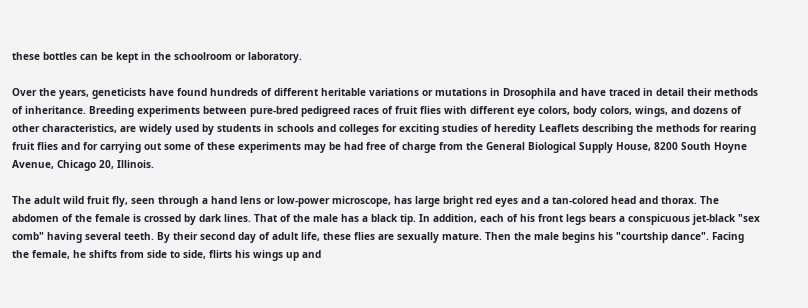these bottles can be kept in the schoolroom or laboratory.

Over the years, geneticists have found hundreds of different heritable variations or mutations in Drosophila and have traced in detail their methods of inheritance. Breeding experiments between pure-bred pedigreed races of fruit flies with different eye colors, body colors, wings, and dozens of other characteristics, are widely used by students in schools and colleges for exciting studies of heredity Leaflets describing the methods for rearing fruit flies and for carrying out some of these experiments may be had free of charge from the General Biological Supply House, 8200 South Hoyne Avenue, Chicago 20, Illinois.

The adult wild fruit fly, seen through a hand lens or low-power microscope, has large bright red eyes and a tan-colored head and thorax. The abdomen of the female is crossed by dark lines. That of the male has a black tip. In addition, each of his front legs bears a conspicuous jet-black "sex comb" having several teeth. By their second day of adult life, these flies are sexually mature. Then the male begins his "courtship dance". Facing the female, he shifts from side to side, flirts his wings up and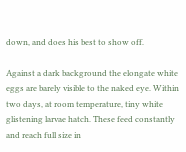down, and does his best to show off.

Against a dark background the elongate white eggs are barely visible to the naked eye. Within two days, at room temperature, tiny white glistening larvae hatch. These feed constantly and reach full size in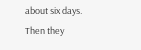about six days. Then they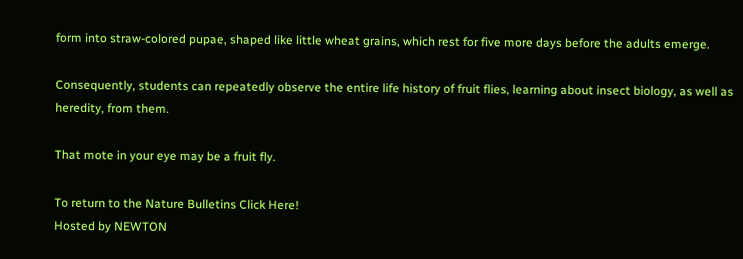form into straw-colored pupae, shaped like little wheat grains, which rest for five more days before the adults emerge.

Consequently, students can repeatedly observe the entire life history of fruit flies, learning about insect biology, as well as heredity, from them.

That mote in your eye may be a fruit fly.

To return to the Nature Bulletins Click Here!
Hosted by NEWTON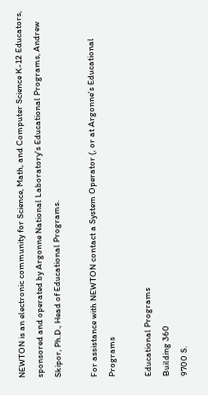NEWTON is an electronic community for Science, Math, and Computer Science K-12 Educators, sponsored and operated by Argonne National Laboratory's Educational Programs, Andrew Skipor, Ph.D., Head of Educational Programs.

For assistance with NEWTON contact a System Operator (, or at Argonne's Educational Programs

Educational Programs
Building 360
9700 S.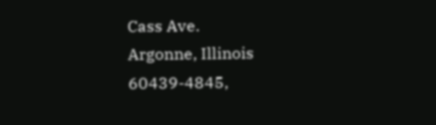Cass Ave.
Argonne, Illinois
60439-4845,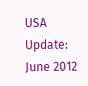USA
Update: June 2012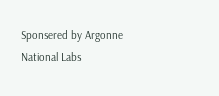Sponsered by Argonne National Labs